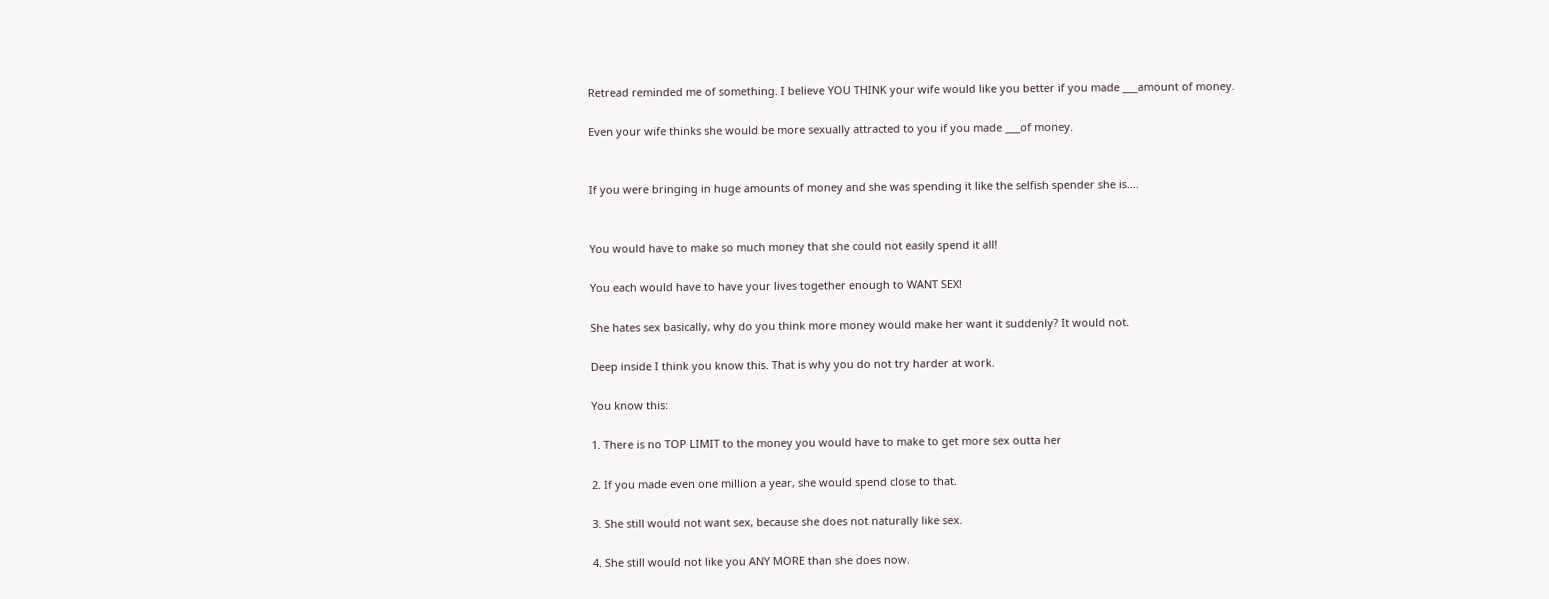Retread reminded me of something. I believe YOU THINK your wife would like you better if you made ___amount of money.

Even your wife thinks she would be more sexually attracted to you if you made ___of money.


If you were bringing in huge amounts of money and she was spending it like the selfish spender she is....


You would have to make so much money that she could not easily spend it all!

You each would have to have your lives together enough to WANT SEX!

She hates sex basically, why do you think more money would make her want it suddenly? It would not.

Deep inside I think you know this. That is why you do not try harder at work.

You know this:

1. There is no TOP LIMIT to the money you would have to make to get more sex outta her

2. If you made even one million a year, she would spend close to that.

3. She still would not want sex, because she does not naturally like sex.

4. She still would not like you ANY MORE than she does now.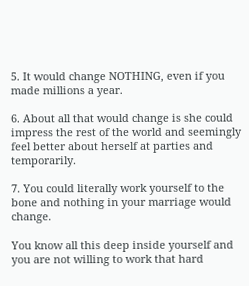5. It would change NOTHING, even if you made millions a year.

6. About all that would change is she could impress the rest of the world and seemingly feel better about herself at parties and temporarily.

7. You could literally work yourself to the bone and nothing in your marriage would change.

You know all this deep inside yourself and you are not willing to work that hard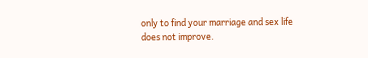only to find your marriage and sex life does not improve.